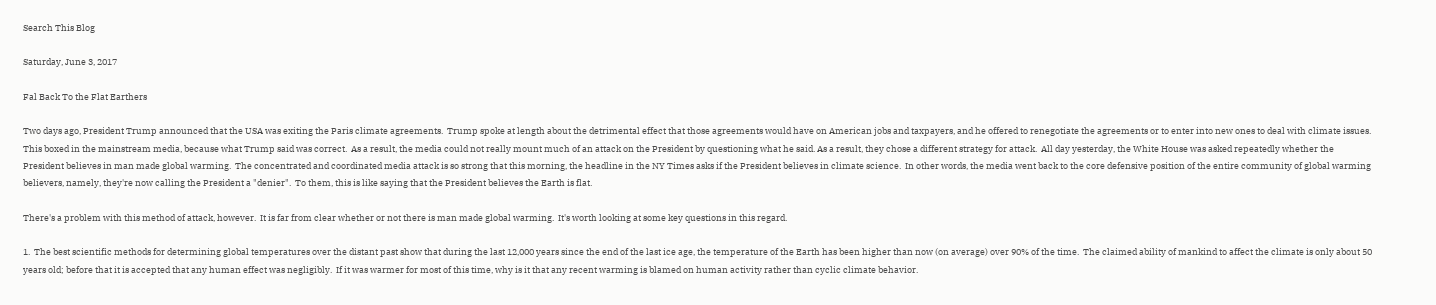Search This Blog

Saturday, June 3, 2017

Fal Back To the Flat Earthers

Two days ago, President Trump announced that the USA was exiting the Paris climate agreements.  Trump spoke at length about the detrimental effect that those agreements would have on American jobs and taxpayers, and he offered to renegotiate the agreements or to enter into new ones to deal with climate issues.  This boxed in the mainstream media, because what Trump said was correct.  As a result, the media could not really mount much of an attack on the President by questioning what he said. As a result, they chose a different strategy for attack.  All day yesterday, the White House was asked repeatedly whether the President believes in man made global warming.  The concentrated and coordinated media attack is so strong that this morning, the headline in the NY Times asks if the President believes in climate science.  In other words, the media went back to the core defensive position of the entire community of global warming believers, namely, they're now calling the President a "denier".  To them, this is like saying that the President believes the Earth is flat.

There's a problem with this method of attack, however.  It is far from clear whether or not there is man made global warming.  It's worth looking at some key questions in this regard.

1.  The best scientific methods for determining global temperatures over the distant past show that during the last 12,000 years since the end of the last ice age, the temperature of the Earth has been higher than now (on average) over 90% of the time.  The claimed ability of mankind to affect the climate is only about 50 years old; before that it is accepted that any human effect was negligibly.  If it was warmer for most of this time, why is it that any recent warming is blamed on human activity rather than cyclic climate behavior.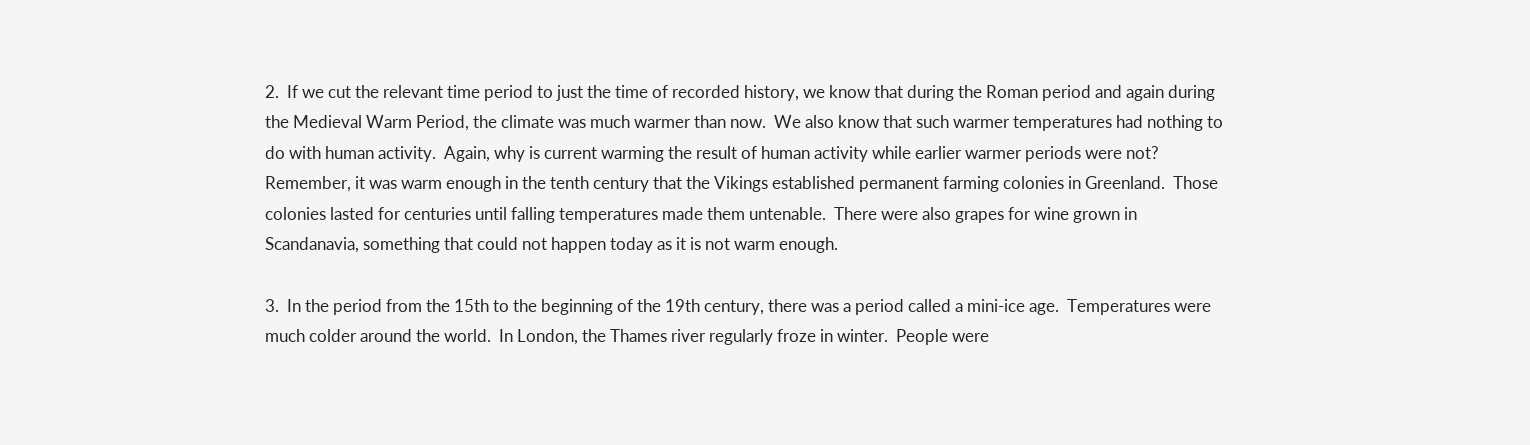2.  If we cut the relevant time period to just the time of recorded history, we know that during the Roman period and again during the Medieval Warm Period, the climate was much warmer than now.  We also know that such warmer temperatures had nothing to do with human activity.  Again, why is current warming the result of human activity while earlier warmer periods were not?  Remember, it was warm enough in the tenth century that the Vikings established permanent farming colonies in Greenland.  Those colonies lasted for centuries until falling temperatures made them untenable.  There were also grapes for wine grown in Scandanavia, something that could not happen today as it is not warm enough.

3.  In the period from the 15th to the beginning of the 19th century, there was a period called a mini-ice age.  Temperatures were much colder around the world.  In London, the Thames river regularly froze in winter.  People were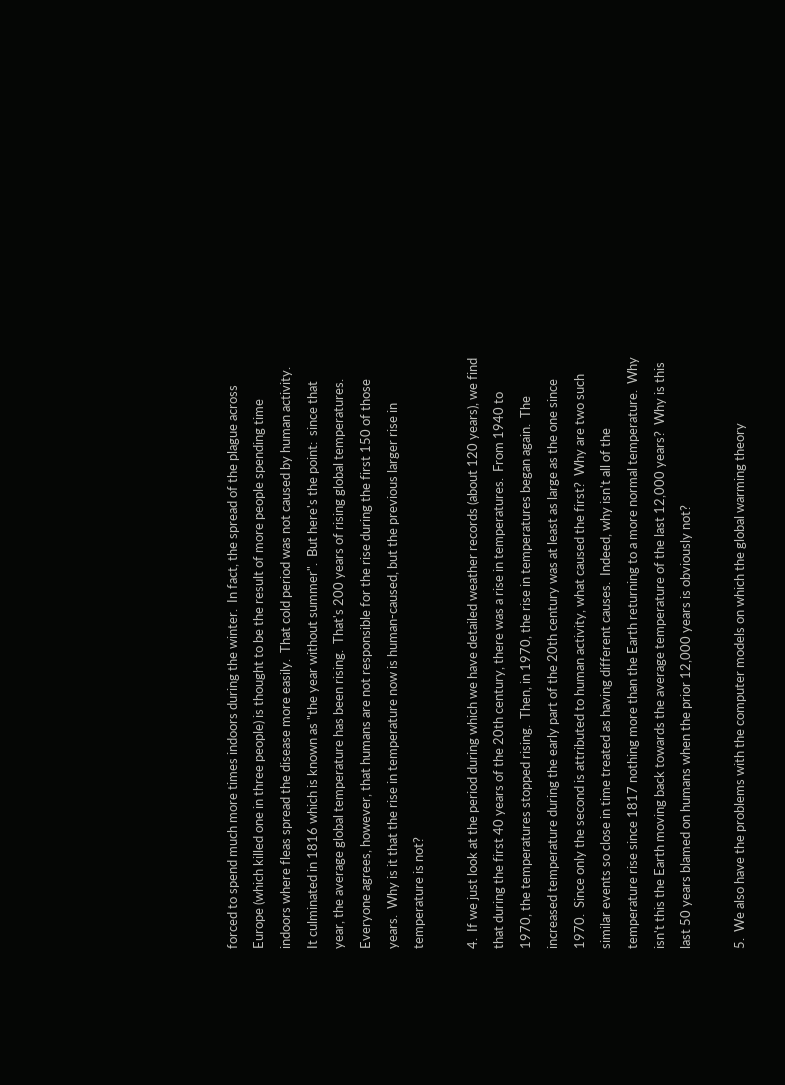forced to spend much more times indoors during the winter.  In fact, the spread of the plague across Europe (which killed one in three people) is thought to be the result of more people spending time indoors where fleas spread the disease more easily.  That cold period was not caused by human activity.  It culminated in 1816 which is known as "the year without summer".  But here's the point:  since that year, the average global temperature has been rising.  That's 200 years of rising global temperatures.  Everyone agrees, however, that humans are not responsible for the rise during the first 150 of those years.  Why is it that the rise in temperature now is human-caused, but the previous larger rise in temperature is not?

4.  If we just look at the period during which we have detailed weather records (about 120 years), we find that during the first 40 years of the 20th century, there was a rise in temperatures.  From 1940 to 1970, the temperatures stopped rising.  Then, in 1970, the rise in temperatures began again.  The increased temperature during the early part of the 20th century was at least as large as the one since 1970.  Since only the second is attributed to human activity, what caused the first?  Why are two such similar events so close in time treated as having different causes.  Indeed, why isn't all of the temperature rise since 1817 nothing more than the Earth returning to a more normal temperature.  Why isn't this the Earth moving back towards the average temperature of the last 12,000 years?  Why is this last 50 years blamed on humans when the prior 12,000 years is obviously not?

5.  We also have the problems with the computer models on which the global warming theory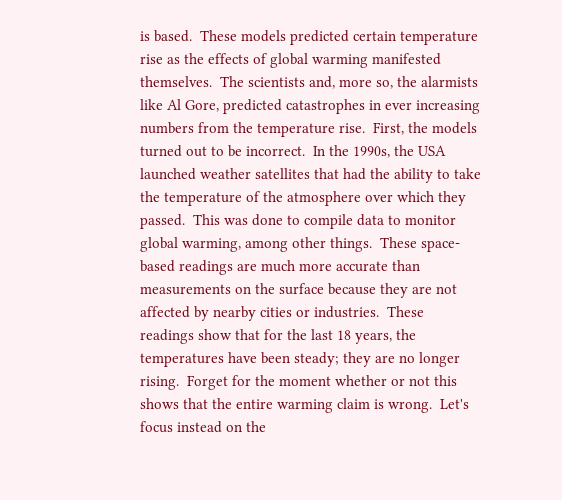is based.  These models predicted certain temperature rise as the effects of global warming manifested themselves.  The scientists and, more so, the alarmists like Al Gore, predicted catastrophes in ever increasing numbers from the temperature rise.  First, the models turned out to be incorrect.  In the 1990s, the USA launched weather satellites that had the ability to take the temperature of the atmosphere over which they passed.  This was done to compile data to monitor global warming, among other things.  These space-based readings are much more accurate than measurements on the surface because they are not affected by nearby cities or industries.  These readings show that for the last 18 years, the temperatures have been steady; they are no longer rising.  Forget for the moment whether or not this shows that the entire warming claim is wrong.  Let's focus instead on the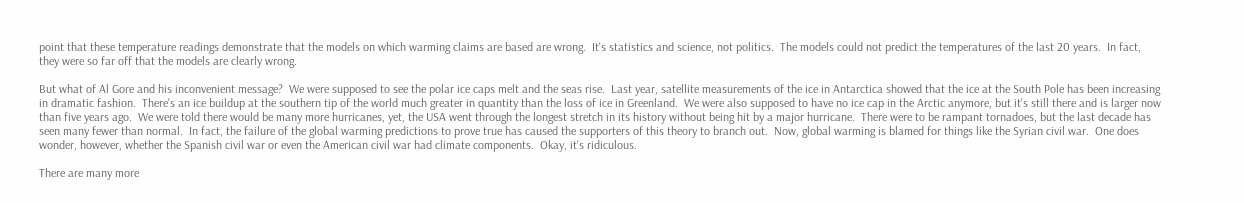point that these temperature readings demonstrate that the models on which warming claims are based are wrong.  It's statistics and science, not politics.  The models could not predict the temperatures of the last 20 years.  In fact, they were so far off that the models are clearly wrong.

But what of Al Gore and his inconvenient message?  We were supposed to see the polar ice caps melt and the seas rise.  Last year, satellite measurements of the ice in Antarctica showed that the ice at the South Pole has been increasing in dramatic fashion.  There's an ice buildup at the southern tip of the world much greater in quantity than the loss of ice in Greenland.  We were also supposed to have no ice cap in the Arctic anymore, but it's still there and is larger now than five years ago.  We were told there would be many more hurricanes, yet, the USA went through the longest stretch in its history without being hit by a major hurricane.  There were to be rampant tornadoes, but the last decade has seen many fewer than normal.  In fact, the failure of the global warming predictions to prove true has caused the supporters of this theory to branch out.  Now, global warming is blamed for things like the Syrian civil war.  One does wonder, however, whether the Spanish civil war or even the American civil war had climate components.  Okay, it's ridiculous.

There are many more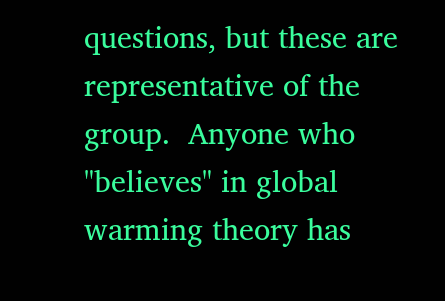questions, but these are representative of the group.  Anyone who "believes" in global warming theory has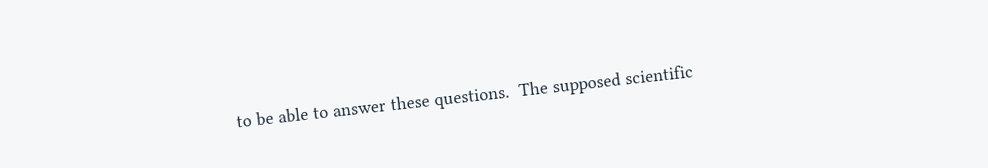to be able to answer these questions.  The supposed scientific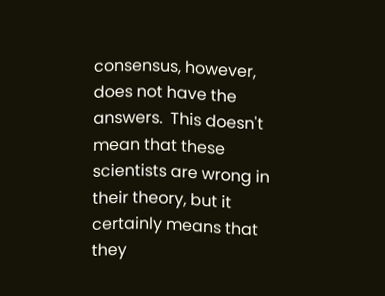consensus, however, does not have the answers.  This doesn't mean that these scientists are wrong in their theory, but it certainly means that they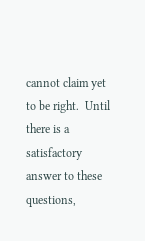cannot claim yet to be right.  Until there is a satisfactory answer to these questions,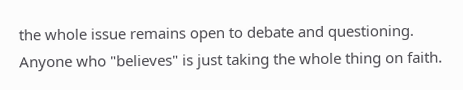the whole issue remains open to debate and questioning.  Anyone who "believes" is just taking the whole thing on faith.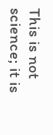This is not science; it is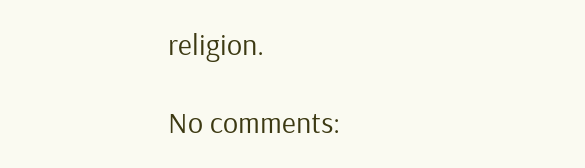religion.

No comments: